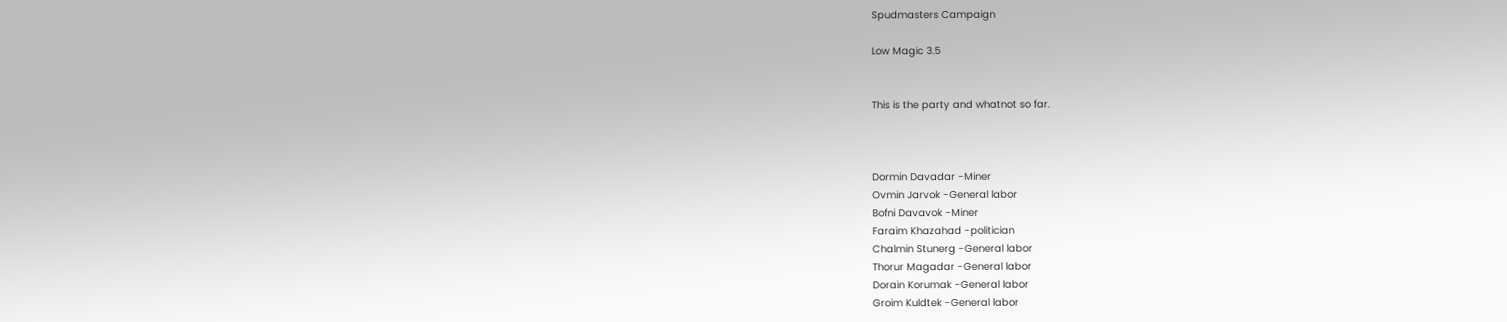Spudmasters Campaign

Low Magic 3.5


This is the party and whatnot so far.



Dormin Davadar -Miner
Ovmin Jarvok -General labor
Bofni Davavok -Miner
Faraim Khazahad -politician
Chalmin Stunerg -General labor
Thorur Magadar -General labor
Dorain Korumak -General labor
Groim Kuldtek -General labor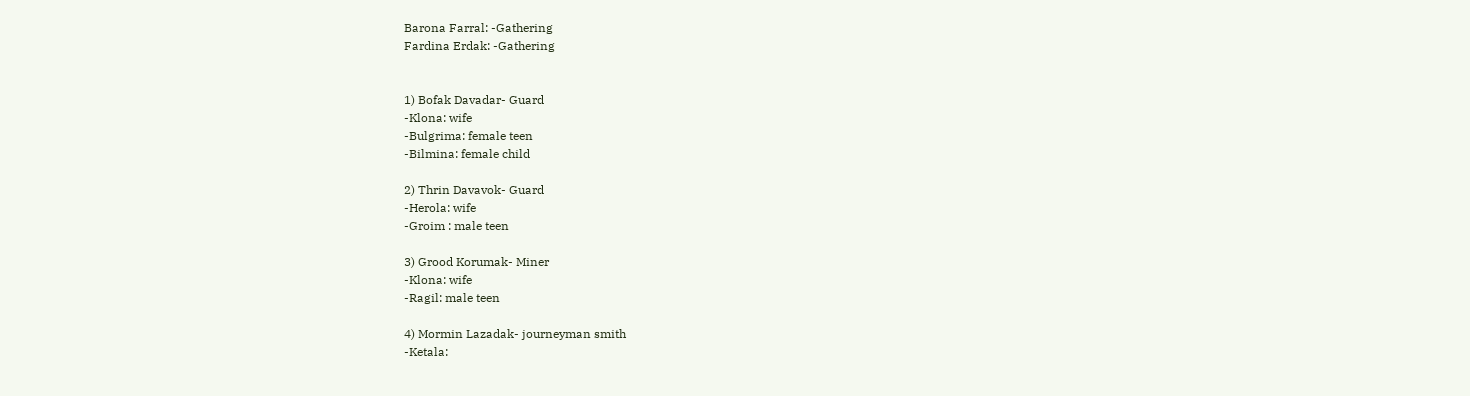Barona Farral: -Gathering
Fardina Erdak: -Gathering


1) Bofak Davadar- Guard
-Klona: wife
-Bulgrima: female teen
-Bilmina: female child

2) Thrin Davavok- Guard
-Herola: wife
-Groim : male teen

3) Grood Korumak- Miner
-Klona: wife
-Ragil: male teen

4) Mormin Lazadak- journeyman smith
-Ketala: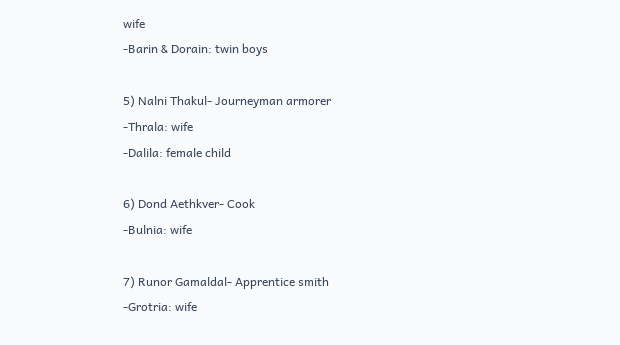wife
-Barin & Dorain: twin boys

5) Nalni Thakul- Journeyman armorer
-Thrala: wife
-Dalila: female child

6) Dond Aethkver- Cook
-Bulnia: wife

7) Runor Gamaldal- Apprentice smith
-Grotria: wife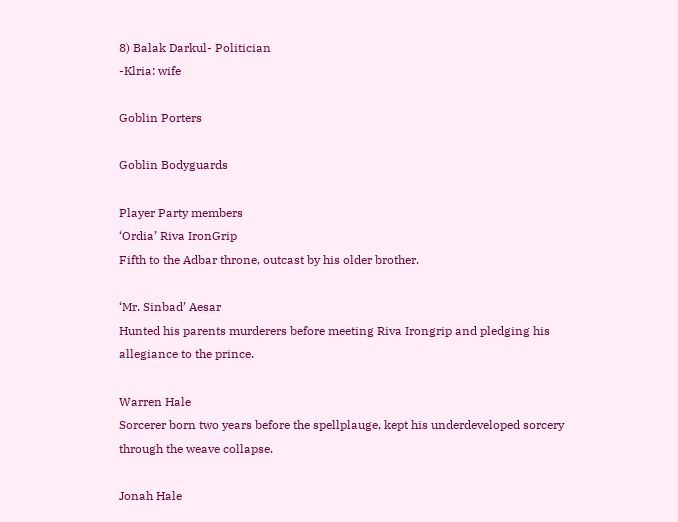8) Balak Darkul- Politician
-Klria: wife

Goblin Porters

Goblin Bodyguards

Player Party members
‘Ordia’ Riva IronGrip
Fifth to the Adbar throne, outcast by his older brother.

‘Mr. Sinbad’ Aesar
Hunted his parents murderers before meeting Riva Irongrip and pledging his
allegiance to the prince.

Warren Hale
Sorcerer born two years before the spellplauge, kept his underdeveloped sorcery through the weave collapse.

Jonah Hale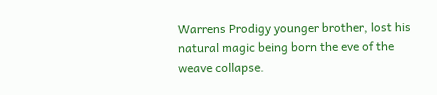Warrens Prodigy younger brother, lost his natural magic being born the eve of the weave collapse.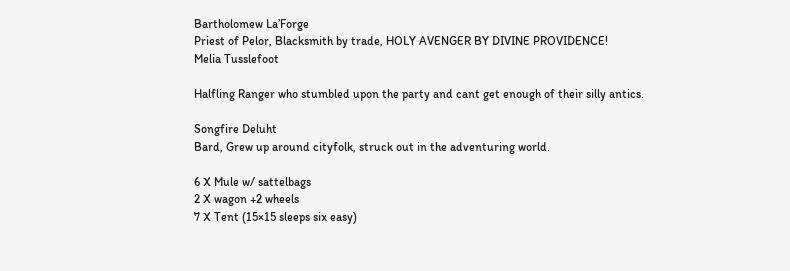Bartholomew La’Forge
Priest of Pelor, Blacksmith by trade, HOLY AVENGER BY DIVINE PROVIDENCE!
Melia Tusslefoot

Halfling Ranger who stumbled upon the party and cant get enough of their silly antics.

Songfire Deluht
Bard, Grew up around cityfolk, struck out in the adventuring world.

6 X Mule w/ sattelbags
2 X wagon +2 wheels
7 X Tent (15×15 sleeps six easy)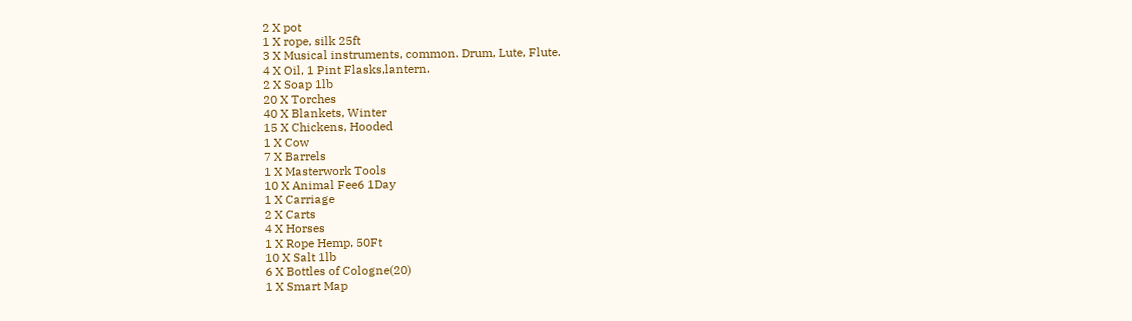2 X pot
1 X rope, silk 25ft
3 X Musical instruments, common. Drum, Lute, Flute.
4 X Oil, 1 Pint Flasks,lantern.
2 X Soap 1lb
20 X Torches
40 X Blankets, Winter
15 X Chickens, Hooded
1 X Cow
7 X Barrels
1 X Masterwork Tools
10 X Animal Fee6 1Day
1 X Carriage
2 X Carts
4 X Horses
1 X Rope Hemp, 50Ft
10 X Salt 1lb
6 X Bottles of Cologne(20)
1 X Smart Map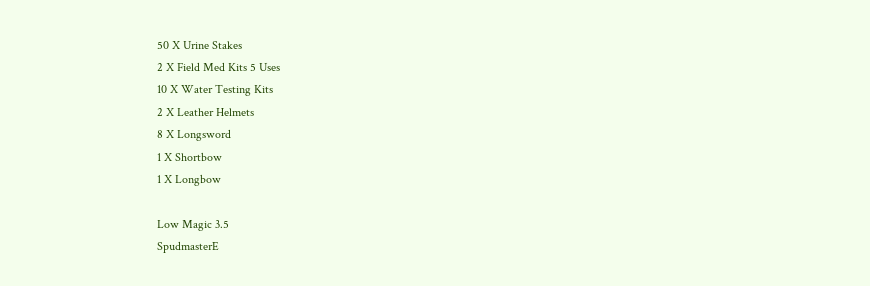50 X Urine Stakes
2 X Field Med Kits 5 Uses
10 X Water Testing Kits
2 X Leather Helmets
8 X Longsword
1 X Shortbow
1 X Longbow

Low Magic 3.5
SpudmasterE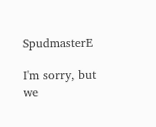SpudmasterE

I'm sorry, but we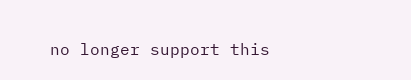no longer support this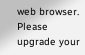web browser. Please upgrade your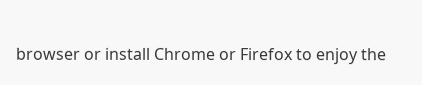browser or install Chrome or Firefox to enjoy the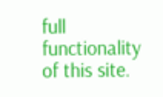full functionality of this site.